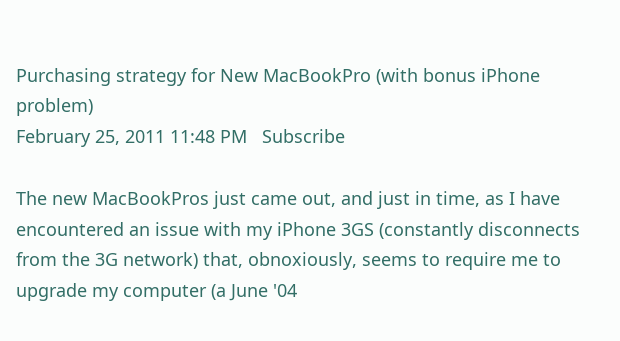Purchasing strategy for New MacBookPro (with bonus iPhone problem)
February 25, 2011 11:48 PM   Subscribe

The new MacBookPros just came out, and just in time, as I have encountered an issue with my iPhone 3GS (constantly disconnects from the 3G network) that, obnoxiously, seems to require me to upgrade my computer (a June '04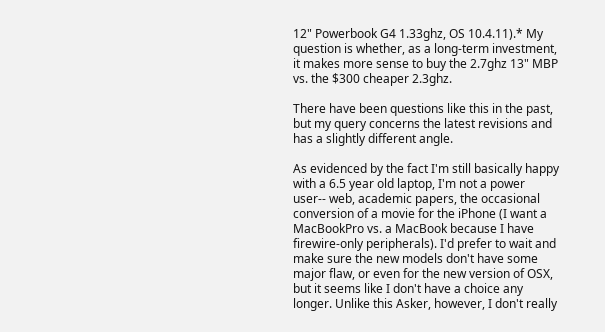12" Powerbook G4 1.33ghz, OS 10.4.11).* My question is whether, as a long-term investment, it makes more sense to buy the 2.7ghz 13" MBP vs. the $300 cheaper 2.3ghz.

There have been questions like this in the past, but my query concerns the latest revisions and has a slightly different angle.

As evidenced by the fact I'm still basically happy with a 6.5 year old laptop, I'm not a power user-- web, academic papers, the occasional conversion of a movie for the iPhone (I want a MacBookPro vs. a MacBook because I have firewire-only peripherals). I'd prefer to wait and make sure the new models don't have some major flaw, or even for the new version of OSX, but it seems like I don't have a choice any longer. Unlike this Asker, however, I don't really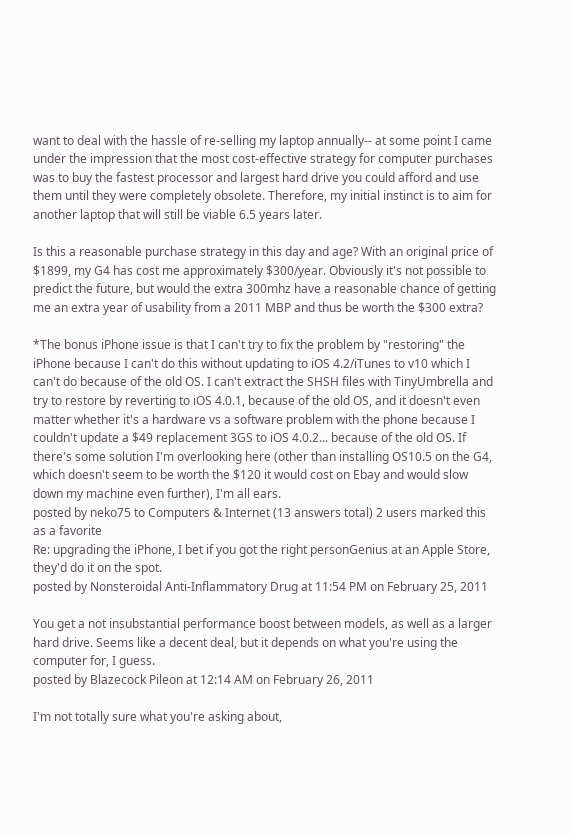want to deal with the hassle of re-selling my laptop annually-- at some point I came under the impression that the most cost-effective strategy for computer purchases was to buy the fastest processor and largest hard drive you could afford and use them until they were completely obsolete. Therefore, my initial instinct is to aim for another laptop that will still be viable 6.5 years later.

Is this a reasonable purchase strategy in this day and age? With an original price of $1899, my G4 has cost me approximately $300/year. Obviously it's not possible to predict the future, but would the extra 300mhz have a reasonable chance of getting me an extra year of usability from a 2011 MBP and thus be worth the $300 extra?

*The bonus iPhone issue is that I can't try to fix the problem by "restoring" the iPhone because I can't do this without updating to iOS 4.2/iTunes to v10 which I can't do because of the old OS. I can't extract the SHSH files with TinyUmbrella and try to restore by reverting to iOS 4.0.1, because of the old OS, and it doesn't even matter whether it's a hardware vs a software problem with the phone because I couldn't update a $49 replacement 3GS to iOS 4.0.2... because of the old OS. If there's some solution I'm overlooking here (other than installing OS10.5 on the G4, which doesn't seem to be worth the $120 it would cost on Ebay and would slow down my machine even further), I'm all ears.
posted by neko75 to Computers & Internet (13 answers total) 2 users marked this as a favorite
Re: upgrading the iPhone, I bet if you got the right personGenius at an Apple Store, they'd do it on the spot.
posted by Nonsteroidal Anti-Inflammatory Drug at 11:54 PM on February 25, 2011

You get a not insubstantial performance boost between models, as well as a larger hard drive. Seems like a decent deal, but it depends on what you're using the computer for, I guess.
posted by Blazecock Pileon at 12:14 AM on February 26, 2011

I'm not totally sure what you're asking about,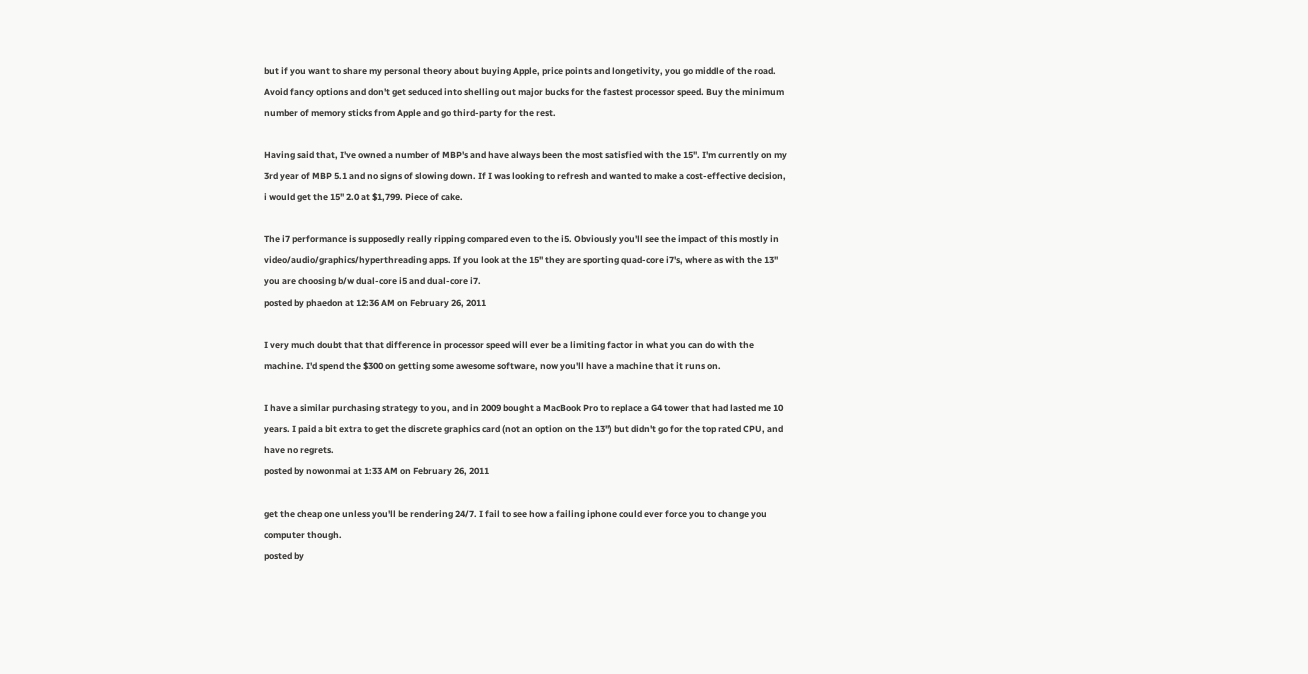but if you want to share my personal theory about buying Apple, price points and longetivity, you go middle of the road. Avoid fancy options and don't get seduced into shelling out major bucks for the fastest processor speed. Buy the minimum number of memory sticks from Apple and go third-party for the rest.

Having said that, I've owned a number of MBP's and have always been the most satisfied with the 15". I'm currently on my 3rd year of MBP 5.1 and no signs of slowing down. If I was looking to refresh and wanted to make a cost-effective decision, i would get the 15" 2.0 at $1,799. Piece of cake.

The i7 performance is supposedly really ripping compared even to the i5. Obviously you'll see the impact of this mostly in video/audio/graphics/hyperthreading apps. If you look at the 15" they are sporting quad-core i7's, where as with the 13" you are choosing b/w dual-core i5 and dual-core i7.
posted by phaedon at 12:36 AM on February 26, 2011

I very much doubt that that difference in processor speed will ever be a limiting factor in what you can do with the machine. I'd spend the $300 on getting some awesome software, now you'll have a machine that it runs on.

I have a similar purchasing strategy to you, and in 2009 bought a MacBook Pro to replace a G4 tower that had lasted me 10 years. I paid a bit extra to get the discrete graphics card (not an option on the 13") but didn't go for the top rated CPU, and have no regrets.
posted by nowonmai at 1:33 AM on February 26, 2011

get the cheap one unless you'll be rendering 24/7. I fail to see how a failing iphone could ever force you to change you computer though.
posted by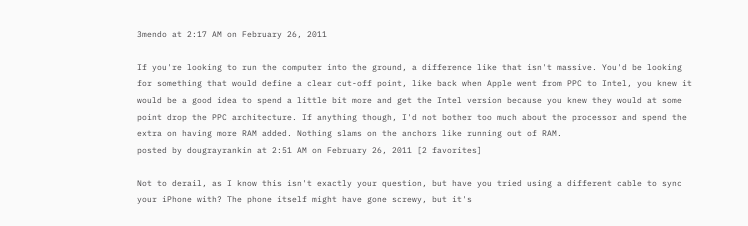3mendo at 2:17 AM on February 26, 2011

If you're looking to run the computer into the ground, a difference like that isn't massive. You'd be looking for something that would define a clear cut-off point, like back when Apple went from PPC to Intel, you knew it would be a good idea to spend a little bit more and get the Intel version because you knew they would at some point drop the PPC architecture. If anything though, I'd not bother too much about the processor and spend the extra on having more RAM added. Nothing slams on the anchors like running out of RAM.
posted by dougrayrankin at 2:51 AM on February 26, 2011 [2 favorites]

Not to derail, as I know this isn't exactly your question, but have you tried using a different cable to sync your iPhone with? The phone itself might have gone screwy, but it's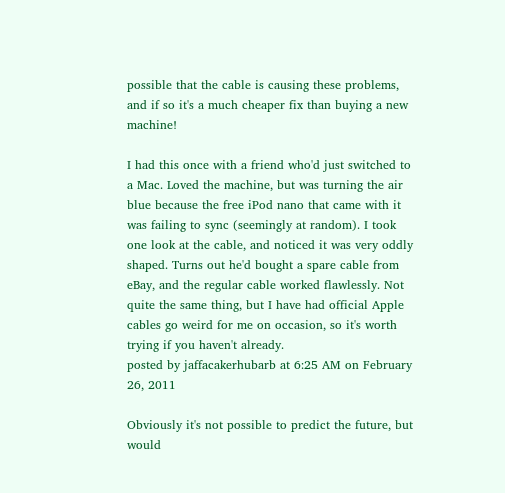possible that the cable is causing these problems, and if so it's a much cheaper fix than buying a new machine!

I had this once with a friend who'd just switched to a Mac. Loved the machine, but was turning the air blue because the free iPod nano that came with it was failing to sync (seemingly at random). I took one look at the cable, and noticed it was very oddly shaped. Turns out he'd bought a spare cable from eBay, and the regular cable worked flawlessly. Not quite the same thing, but I have had official Apple cables go weird for me on occasion, so it's worth trying if you haven't already.
posted by jaffacakerhubarb at 6:25 AM on February 26, 2011

Obviously it's not possible to predict the future, but would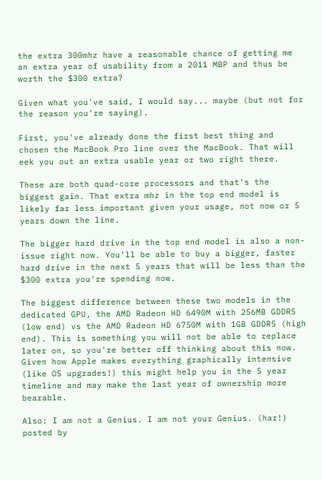the extra 300mhz have a reasonable chance of getting me an extra year of usability from a 2011 MBP and thus be worth the $300 extra?

Given what you've said, I would say... maybe (but not for the reason you're saying).

First, you've already done the first best thing and chosen the MacBook Pro line over the MacBook. That will eek you out an extra usable year or two right there.

These are both quad-core processors and that's the biggest gain. That extra mhz in the top end model is likely far less important given your usage, not now or 5 years down the line.

The bigger hard drive in the top end model is also a non-issue right now. You'll be able to buy a bigger, faster hard drive in the next 5 years that will be less than the $300 extra you're spending now.

The biggest difference between these two models in the dedicated GPU, the AMD Radeon HD 6490M with 256MB GDDR5 (low end) vs the AMD Radeon HD 6750M with 1GB GDDR5 (high end). This is something you will not be able to replace later on, so you're better off thinking about this now. Given how Apple makes everything graphically intensive (like OS upgrades!) this might help you in the 5 year timeline and may make the last year of ownership more bearable.

Also: I am not a Genius. I am not your Genius. (har!)
posted by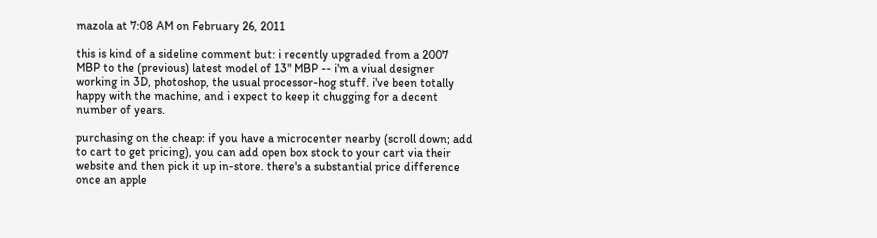mazola at 7:08 AM on February 26, 2011

this is kind of a sideline comment but: i recently upgraded from a 2007 MBP to the (previous) latest model of 13" MBP -- i'm a viual designer working in 3D, photoshop, the usual processor-hog stuff. i've been totally happy with the machine, and i expect to keep it chugging for a decent number of years.

purchasing on the cheap: if you have a microcenter nearby (scroll down; add to cart to get pricing), you can add open box stock to your cart via their website and then pick it up in-store. there's a substantial price difference once an apple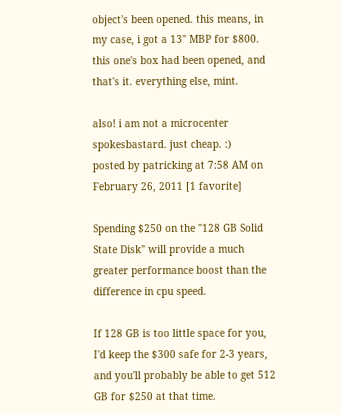object's been opened. this means, in my case, i got a 13" MBP for $800. this one's box had been opened, and that's it. everything else, mint.

also! i am not a microcenter spokesbastard. just cheap. :)
posted by patricking at 7:58 AM on February 26, 2011 [1 favorite]

Spending $250 on the "128 GB Solid State Disk" will provide a much greater performance boost than the difference in cpu speed.

If 128 GB is too little space for you, I'd keep the $300 safe for 2-3 years, and you'll probably be able to get 512 GB for $250 at that time.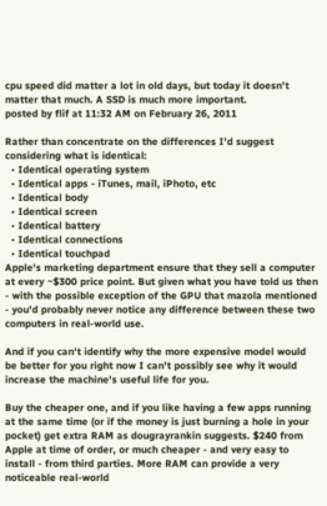cpu speed did matter a lot in old days, but today it doesn't matter that much. A SSD is much more important.
posted by flif at 11:32 AM on February 26, 2011

Rather than concentrate on the differences I'd suggest considering what is identical:
  • Identical operating system
  • Identical apps - iTunes, mail, iPhoto, etc
  • Identical body
  • Identical screen
  • Identical battery
  • Identical connections
  • Identical touchpad
Apple's marketing department ensure that they sell a computer at every ~$300 price point. But given what you have told us then - with the possible exception of the GPU that mazola mentioned - you'd probably never notice any difference between these two computers in real-world use.

And if you can't identify why the more expensive model would be better for you right now I can't possibly see why it would increase the machine's useful life for you.

Buy the cheaper one, and if you like having a few apps running at the same time (or if the money is just burning a hole in your pocket) get extra RAM as dougrayrankin suggests. $240 from Apple at time of order, or much cheaper - and very easy to install - from third parties. More RAM can provide a very noticeable real-world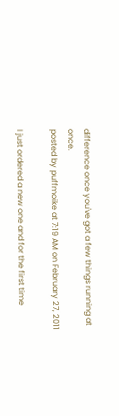difference once you've got a few things running at once.
posted by puffmoike at 7:19 AM on February 27, 2011

I just ordered a new one and for the first time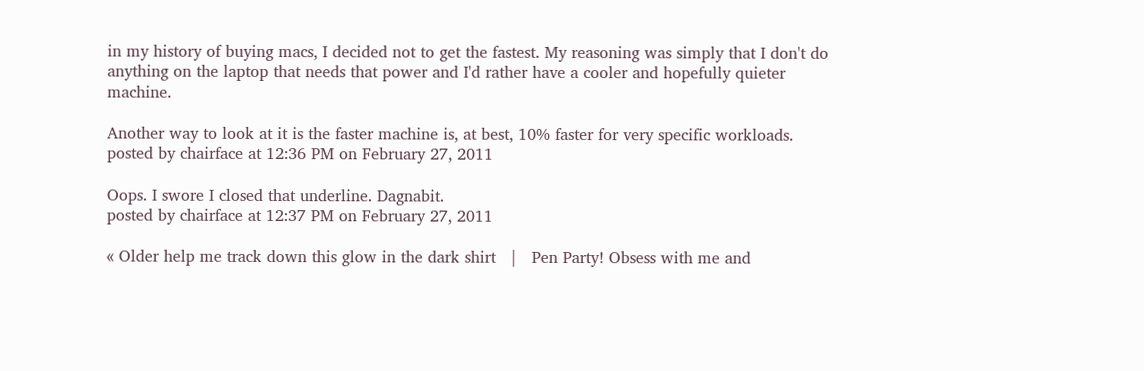in my history of buying macs, I decided not to get the fastest. My reasoning was simply that I don't do anything on the laptop that needs that power and I'd rather have a cooler and hopefully quieter machine.

Another way to look at it is the faster machine is, at best, 10% faster for very specific workloads.
posted by chairface at 12:36 PM on February 27, 2011

Oops. I swore I closed that underline. Dagnabit.
posted by chairface at 12:37 PM on February 27, 2011

« Older help me track down this glow in the dark shirt   |   Pen Party! Obsess with me and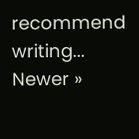recommend writing... Newer »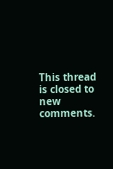This thread is closed to new comments.